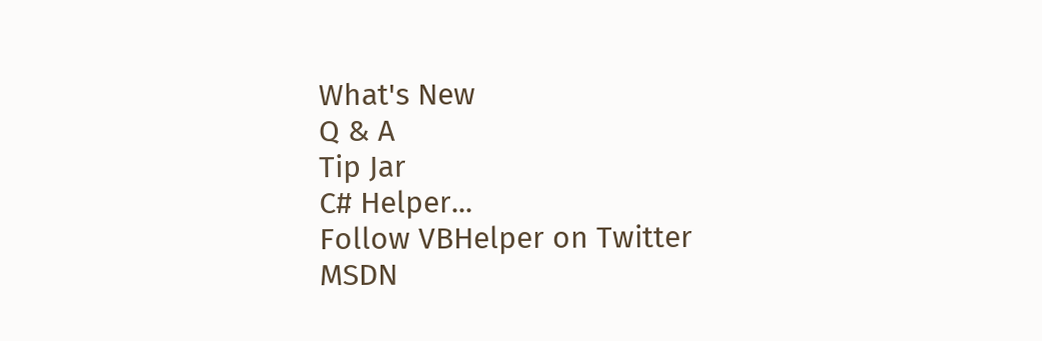What's New
Q & A
Tip Jar
C# Helper...
Follow VBHelper on Twitter
MSDN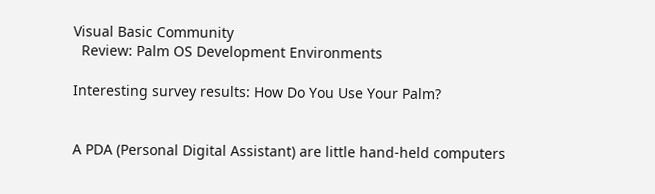Visual Basic Community
  Review: Palm OS Development Environments

Interesting survey results: How Do You Use Your Palm?


A PDA (Personal Digital Assistant) are little hand-held computers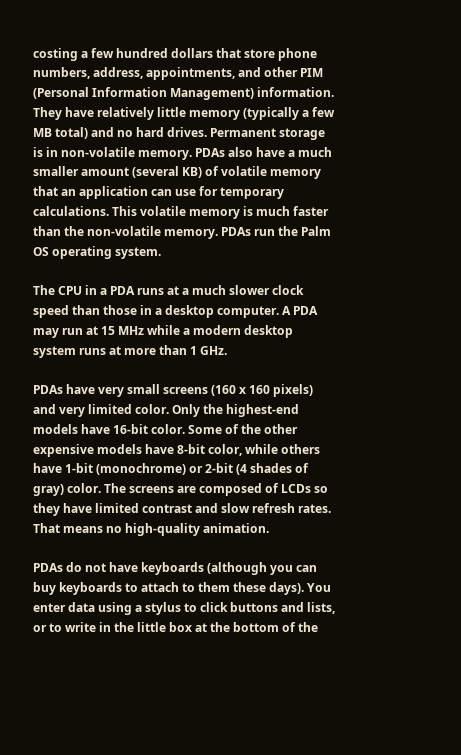costing a few hundred dollars that store phone numbers, address, appointments, and other PIM (Personal Information Management) information. They have relatively little memory (typically a few MB total) and no hard drives. Permanent storage is in non-volatile memory. PDAs also have a much smaller amount (several KB) of volatile memory that an application can use for temporary calculations. This volatile memory is much faster than the non-volatile memory. PDAs run the Palm OS operating system.

The CPU in a PDA runs at a much slower clock speed than those in a desktop computer. A PDA may run at 15 MHz while a modern desktop system runs at more than 1 GHz.

PDAs have very small screens (160 x 160 pixels) and very limited color. Only the highest-end models have 16-bit color. Some of the other expensive models have 8-bit color, while others have 1-bit (monochrome) or 2-bit (4 shades of gray) color. The screens are composed of LCDs so they have limited contrast and slow refresh rates. That means no high-quality animation.

PDAs do not have keyboards (although you can buy keyboards to attach to them these days). You enter data using a stylus to click buttons and lists, or to write in the little box at the bottom of the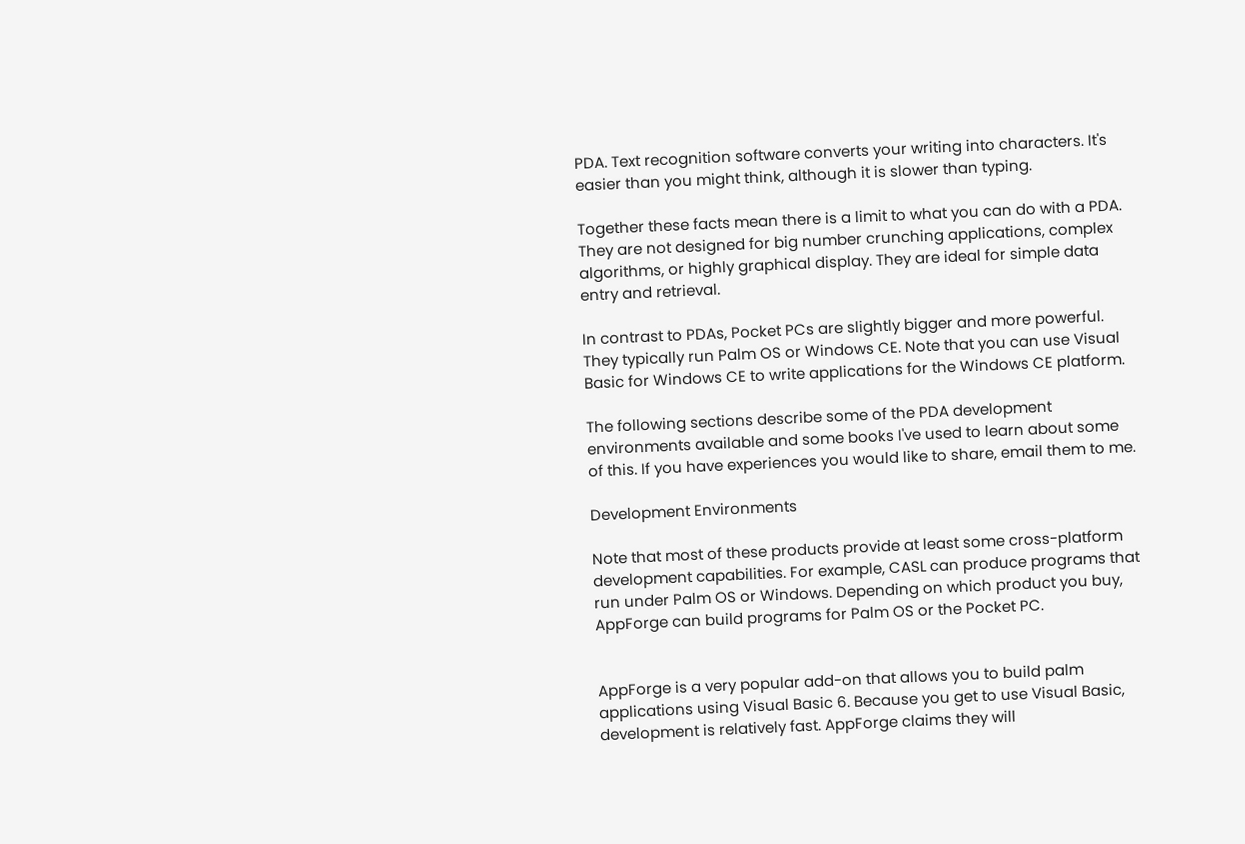PDA. Text recognition software converts your writing into characters. It's easier than you might think, although it is slower than typing.

Together these facts mean there is a limit to what you can do with a PDA. They are not designed for big number crunching applications, complex algorithms, or highly graphical display. They are ideal for simple data entry and retrieval.

In contrast to PDAs, Pocket PCs are slightly bigger and more powerful. They typically run Palm OS or Windows CE. Note that you can use Visual Basic for Windows CE to write applications for the Windows CE platform.

The following sections describe some of the PDA development environments available and some books I've used to learn about some of this. If you have experiences you would like to share, email them to me.

Development Environments

Note that most of these products provide at least some cross-platform development capabilities. For example, CASL can produce programs that run under Palm OS or Windows. Depending on which product you buy, AppForge can build programs for Palm OS or the Pocket PC.


AppForge is a very popular add-on that allows you to build palm applications using Visual Basic 6. Because you get to use Visual Basic, development is relatively fast. AppForge claims they will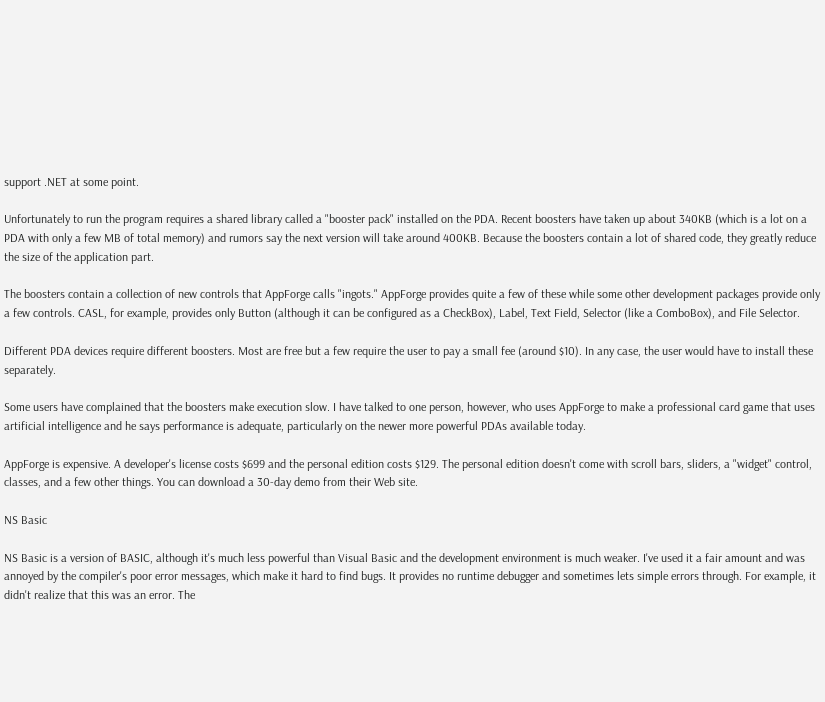support .NET at some point.

Unfortunately to run the program requires a shared library called a "booster pack" installed on the PDA. Recent boosters have taken up about 340KB (which is a lot on a PDA with only a few MB of total memory) and rumors say the next version will take around 400KB. Because the boosters contain a lot of shared code, they greatly reduce the size of the application part.

The boosters contain a collection of new controls that AppForge calls "ingots." AppForge provides quite a few of these while some other development packages provide only a few controls. CASL, for example, provides only Button (although it can be configured as a CheckBox), Label, Text Field, Selector (like a ComboBox), and File Selector.

Different PDA devices require different boosters. Most are free but a few require the user to pay a small fee (around $10). In any case, the user would have to install these separately.

Some users have complained that the boosters make execution slow. I have talked to one person, however, who uses AppForge to make a professional card game that uses artificial intelligence and he says performance is adequate, particularly on the newer more powerful PDAs available today.

AppForge is expensive. A developer's license costs $699 and the personal edition costs $129. The personal edition doesn't come with scroll bars, sliders, a "widget" control, classes, and a few other things. You can download a 30-day demo from their Web site.

NS Basic

NS Basic is a version of BASIC, although it's much less powerful than Visual Basic and the development environment is much weaker. I've used it a fair amount and was annoyed by the compiler's poor error messages, which make it hard to find bugs. It provides no runtime debugger and sometimes lets simple errors through. For example, it didn't realize that this was an error. The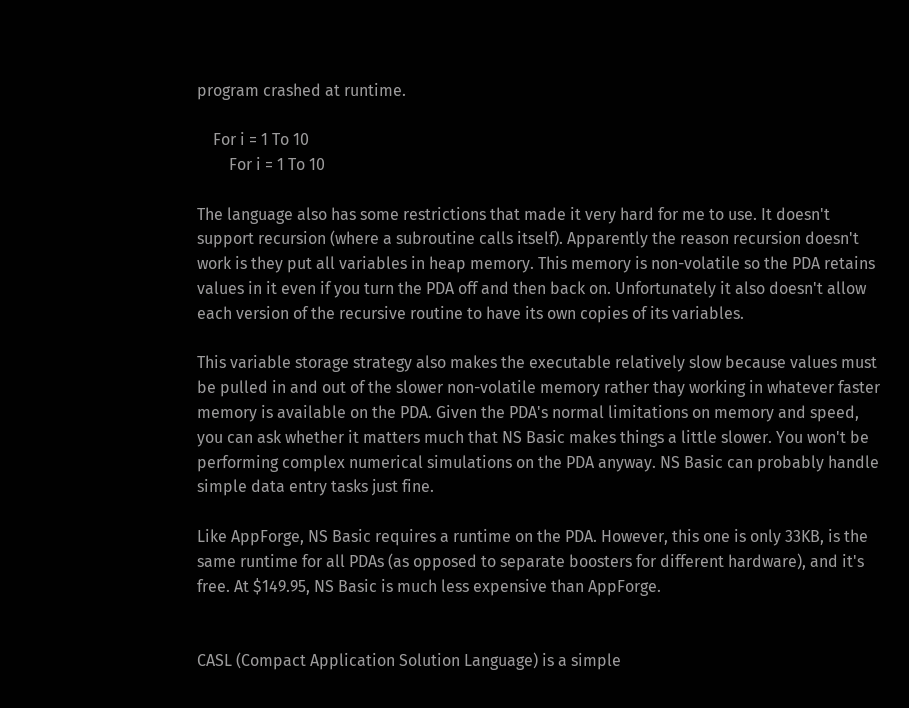program crashed at runtime.

    For i = 1 To 10
        For i = 1 To 10

The language also has some restrictions that made it very hard for me to use. It doesn't support recursion (where a subroutine calls itself). Apparently the reason recursion doesn't work is they put all variables in heap memory. This memory is non-volatile so the PDA retains values in it even if you turn the PDA off and then back on. Unfortunately it also doesn't allow each version of the recursive routine to have its own copies of its variables.

This variable storage strategy also makes the executable relatively slow because values must be pulled in and out of the slower non-volatile memory rather thay working in whatever faster memory is available on the PDA. Given the PDA's normal limitations on memory and speed, you can ask whether it matters much that NS Basic makes things a little slower. You won't be performing complex numerical simulations on the PDA anyway. NS Basic can probably handle simple data entry tasks just fine.

Like AppForge, NS Basic requires a runtime on the PDA. However, this one is only 33KB, is the same runtime for all PDAs (as opposed to separate boosters for different hardware), and it's free. At $149.95, NS Basic is much less expensive than AppForge.


CASL (Compact Application Solution Language) is a simple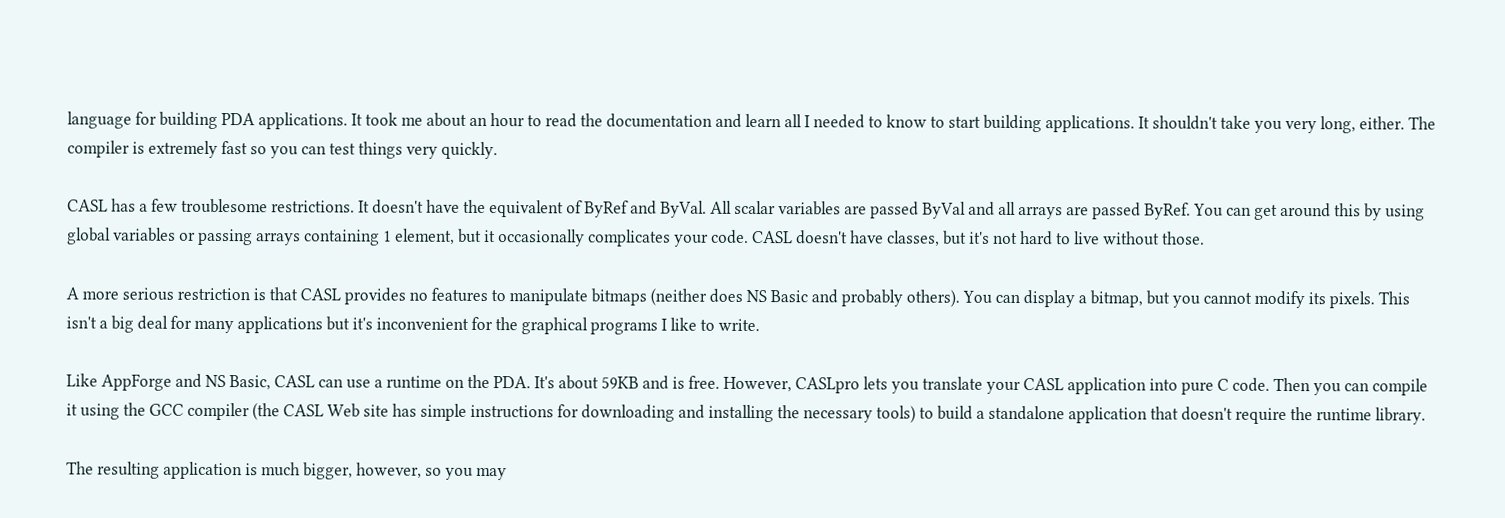language for building PDA applications. It took me about an hour to read the documentation and learn all I needed to know to start building applications. It shouldn't take you very long, either. The compiler is extremely fast so you can test things very quickly.

CASL has a few troublesome restrictions. It doesn't have the equivalent of ByRef and ByVal. All scalar variables are passed ByVal and all arrays are passed ByRef. You can get around this by using global variables or passing arrays containing 1 element, but it occasionally complicates your code. CASL doesn't have classes, but it's not hard to live without those.

A more serious restriction is that CASL provides no features to manipulate bitmaps (neither does NS Basic and probably others). You can display a bitmap, but you cannot modify its pixels. This isn't a big deal for many applications but it's inconvenient for the graphical programs I like to write.

Like AppForge and NS Basic, CASL can use a runtime on the PDA. It's about 59KB and is free. However, CASLpro lets you translate your CASL application into pure C code. Then you can compile it using the GCC compiler (the CASL Web site has simple instructions for downloading and installing the necessary tools) to build a standalone application that doesn't require the runtime library.

The resulting application is much bigger, however, so you may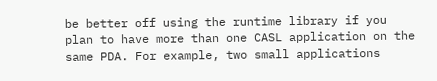be better off using the runtime library if you plan to have more than one CASL application on the same PDA. For example, two small applications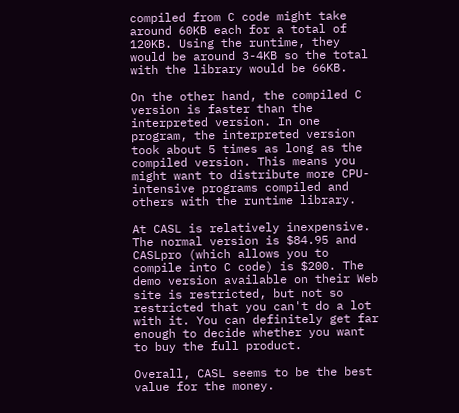compiled from C code might take around 60KB each for a total of 120KB. Using the runtime, they would be around 3-4KB so the total with the library would be 66KB.

On the other hand, the compiled C version is faster than the interpreted version. In one program, the interpreted version took about 5 times as long as the compiled version. This means you might want to distribute more CPU-intensive programs compiled and others with the runtime library.

At CASL is relatively inexpensive. The normal version is $84.95 and CASLpro (which allows you to compile into C code) is $200. The demo version available on their Web site is restricted, but not so restricted that you can't do a lot with it. You can definitely get far enough to decide whether you want to buy the full product.

Overall, CASL seems to be the best value for the money.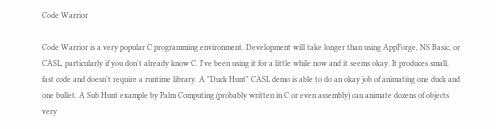Code Warrior

Code Warrior is a very popular C programming environment. Development will take longer than using AppForge, NS Basic, or CASL, particularly if you don't already know C. I've been using it for a little while now and it seems okay. It produces small, fast code and doesn't require a runtime library. A "Duck Hunt" CASL demo is able to do an okay job of animating one duck and one bullet. A Sub Hunt example by Palm Computing (probably written in C or even assembly) can animate dozens of objects very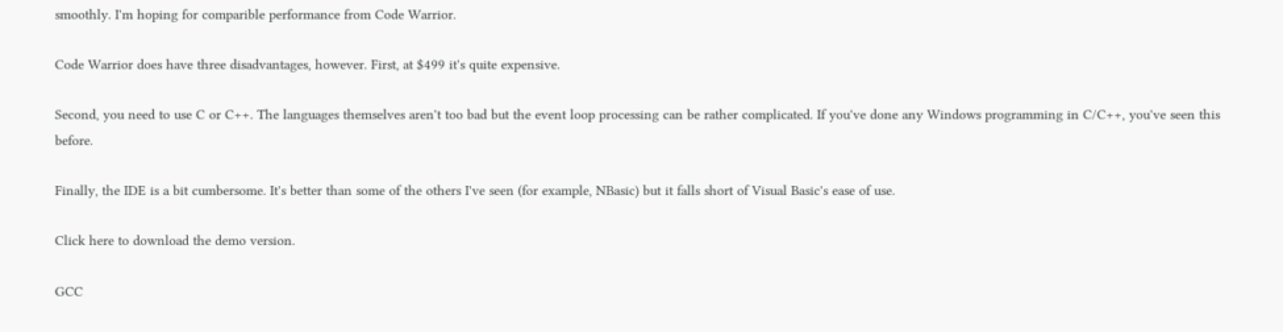smoothly. I'm hoping for comparible performance from Code Warrior.

Code Warrior does have three disadvantages, however. First, at $499 it's quite expensive.

Second, you need to use C or C++. The languages themselves aren't too bad but the event loop processing can be rather complicated. If you've done any Windows programming in C/C++, you've seen this before.

Finally, the IDE is a bit cumbersome. It's better than some of the others I've seen (for example, NBasic) but it falls short of Visual Basic's ease of use.

Click here to download the demo version.

GCC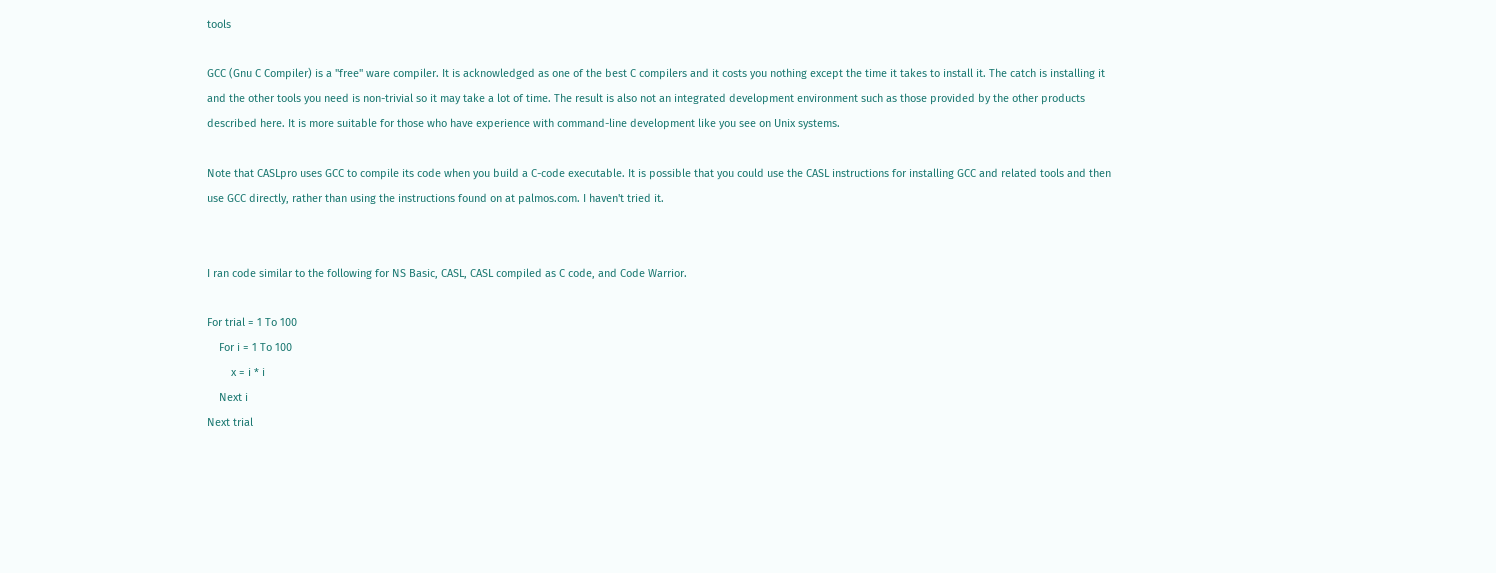tools

GCC (Gnu C Compiler) is a "free" ware compiler. It is acknowledged as one of the best C compilers and it costs you nothing except the time it takes to install it. The catch is installing it and the other tools you need is non-trivial so it may take a lot of time. The result is also not an integrated development environment such as those provided by the other products described here. It is more suitable for those who have experience with command-line development like you see on Unix systems.

Note that CASLpro uses GCC to compile its code when you build a C-code executable. It is possible that you could use the CASL instructions for installing GCC and related tools and then use GCC directly, rather than using the instructions found on at palmos.com. I haven't tried it.


I ran code similar to the following for NS Basic, CASL, CASL compiled as C code, and Code Warrior.

For trial = 1 To 100
    For i = 1 To 100
        x = i * i
    Next i
Next trial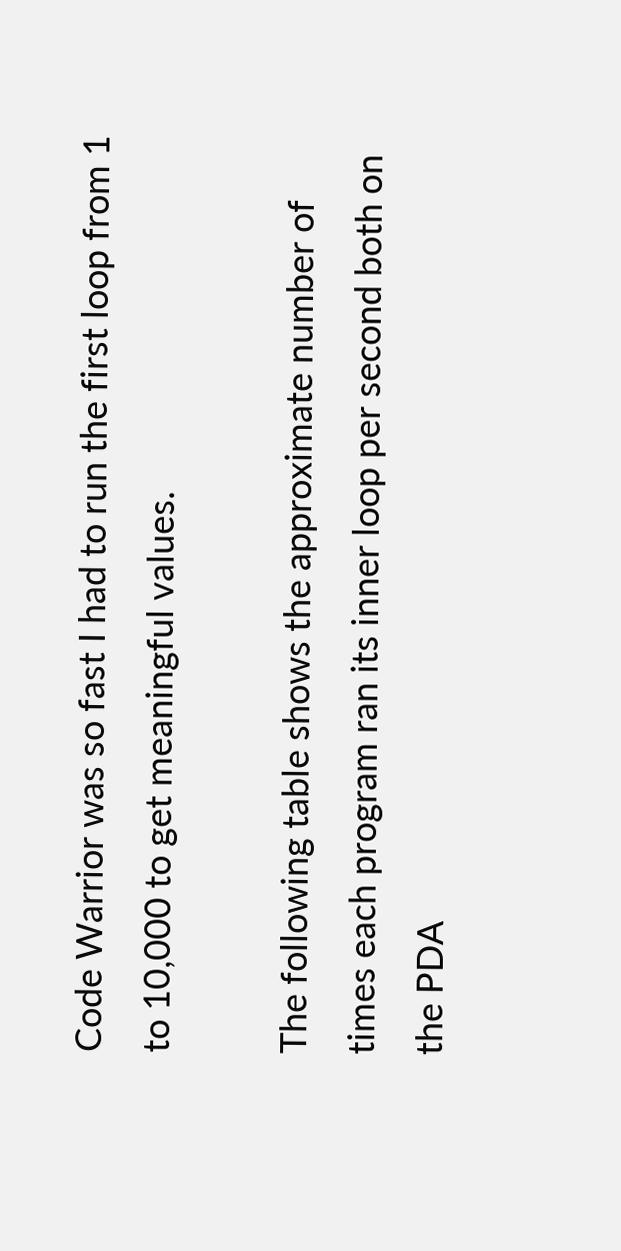Code Warrior was so fast I had to run the first loop from 1 to 10,000 to get meaningful values.

The following table shows the approximate number of times each program ran its inner loop per second both on the PDA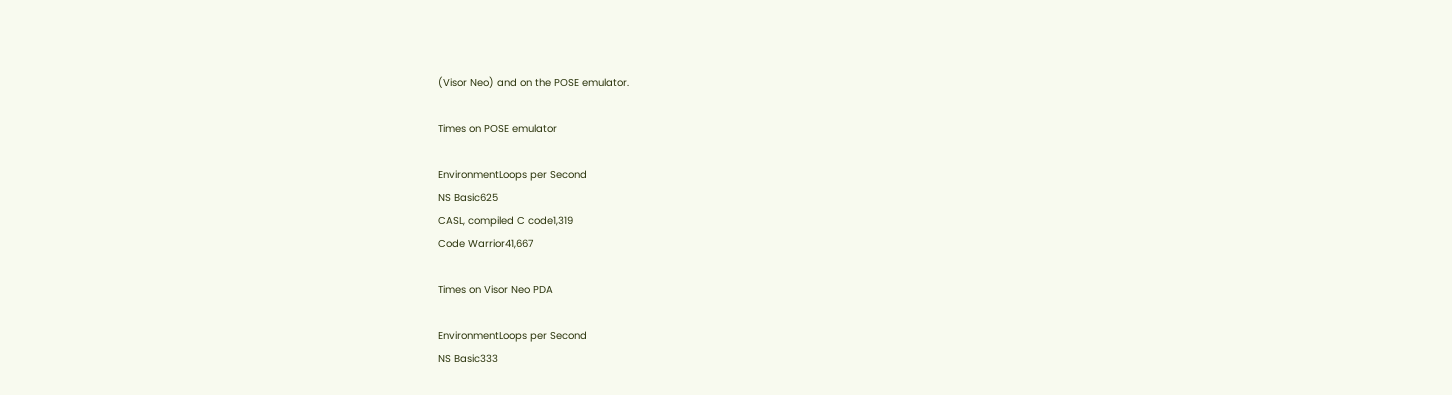(Visor Neo) and on the POSE emulator.

Times on POSE emulator

EnvironmentLoops per Second
NS Basic625
CASL, compiled C code1,319
Code Warrior41,667

Times on Visor Neo PDA

EnvironmentLoops per Second
NS Basic333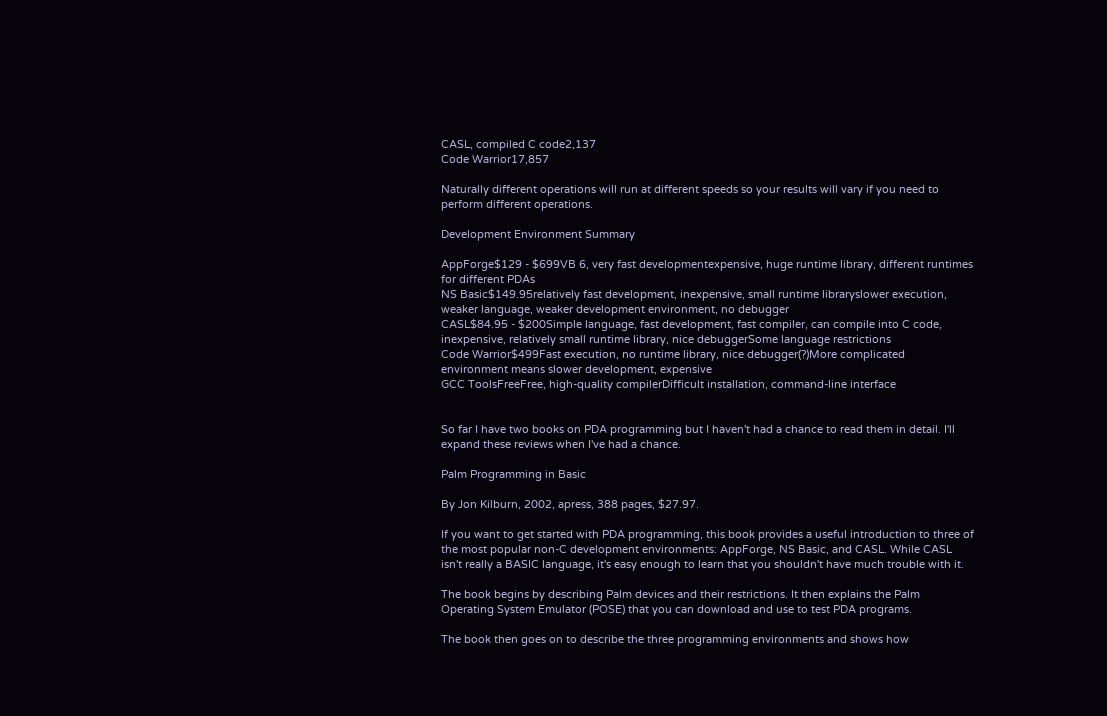CASL, compiled C code2,137
Code Warrior17,857

Naturally different operations will run at different speeds so your results will vary if you need to perform different operations.

Development Environment Summary

AppForge$129 - $699VB 6, very fast developmentexpensive, huge runtime library, different runtimes for different PDAs
NS Basic$149.95relatively fast development, inexpensive, small runtime libraryslower execution, weaker language, weaker development environment, no debugger
CASL$84.95 - $200Simple language, fast development, fast compiler, can compile into C code, inexpensive, relatively small runtime library, nice debuggerSome language restrictions
Code Warrior$499Fast execution, no runtime library, nice debugger(?)More complicated environment means slower development, expensive
GCC ToolsFreeFree, high-quality compilerDifficult installation, command-line interface


So far I have two books on PDA programming but I haven't had a chance to read them in detail. I'll expand these reviews when I've had a chance.

Palm Programming in Basic

By Jon Kilburn, 2002, apress, 388 pages, $27.97.

If you want to get started with PDA programming, this book provides a useful introduction to three of the most popular non-C development environments: AppForge, NS Basic, and CASL. While CASL isn't really a BASIC language, it's easy enough to learn that you shouldn't have much trouble with it.

The book begins by describing Palm devices and their restrictions. It then explains the Palm Operating System Emulator (POSE) that you can download and use to test PDA programs.

The book then goes on to describe the three programming environments and shows how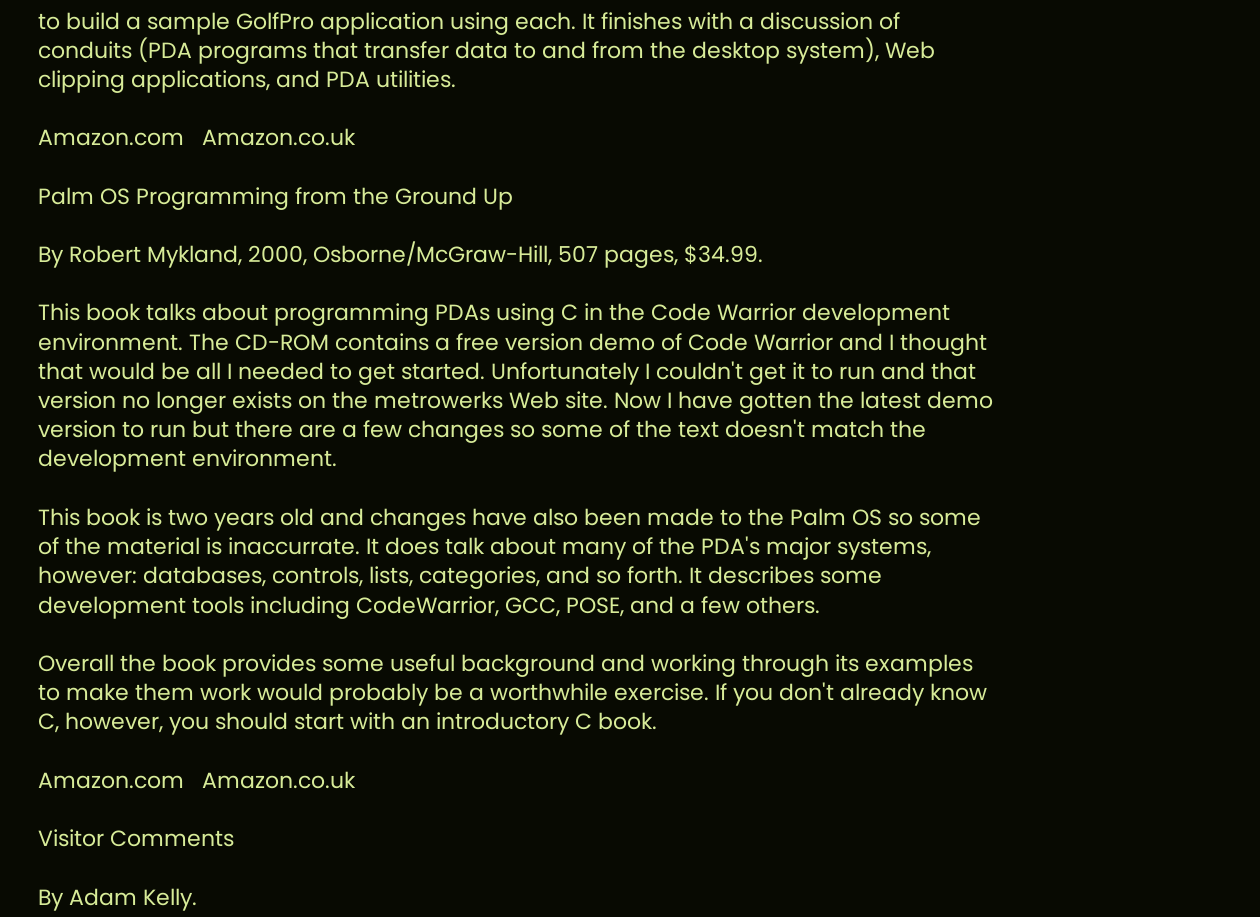to build a sample GolfPro application using each. It finishes with a discussion of conduits (PDA programs that transfer data to and from the desktop system), Web clipping applications, and PDA utilities.

Amazon.com   Amazon.co.uk

Palm OS Programming from the Ground Up

By Robert Mykland, 2000, Osborne/McGraw-Hill, 507 pages, $34.99.

This book talks about programming PDAs using C in the Code Warrior development environment. The CD-ROM contains a free version demo of Code Warrior and I thought that would be all I needed to get started. Unfortunately I couldn't get it to run and that version no longer exists on the metrowerks Web site. Now I have gotten the latest demo version to run but there are a few changes so some of the text doesn't match the development environment.

This book is two years old and changes have also been made to the Palm OS so some of the material is inaccurrate. It does talk about many of the PDA's major systems, however: databases, controls, lists, categories, and so forth. It describes some development tools including CodeWarrior, GCC, POSE, and a few others.

Overall the book provides some useful background and working through its examples to make them work would probably be a worthwhile exercise. If you don't already know C, however, you should start with an introductory C book.

Amazon.com   Amazon.co.uk

Visitor Comments

By Adam Kelly.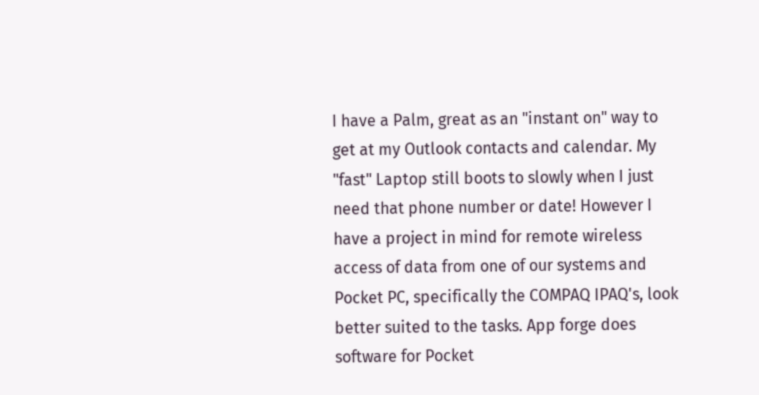I have a Palm, great as an "instant on" way to get at my Outlook contacts and calendar. My "fast" Laptop still boots to slowly when I just need that phone number or date! However I have a project in mind for remote wireless access of data from one of our systems and Pocket PC, specifically the COMPAQ IPAQ's, look better suited to the tasks. App forge does software for Pocket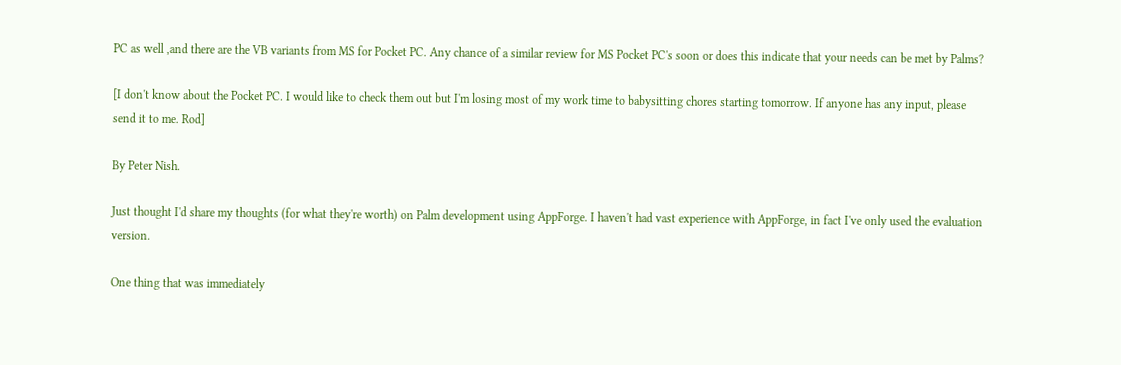PC as well ,and there are the VB variants from MS for Pocket PC. Any chance of a similar review for MS Pocket PC's soon or does this indicate that your needs can be met by Palms?

[I don't know about the Pocket PC. I would like to check them out but I'm losing most of my work time to babysitting chores starting tomorrow. If anyone has any input, please send it to me. Rod]

By Peter Nish.

Just thought I'd share my thoughts (for what they're worth) on Palm development using AppForge. I haven't had vast experience with AppForge, in fact I've only used the evaluation version.

One thing that was immediately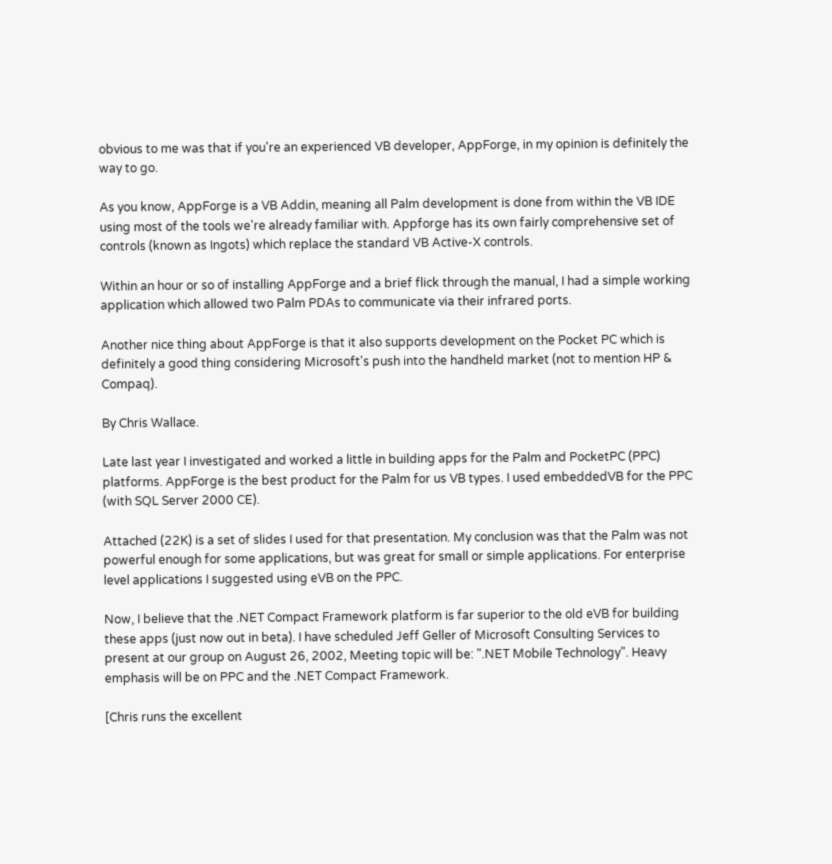obvious to me was that if you're an experienced VB developer, AppForge, in my opinion is definitely the way to go.

As you know, AppForge is a VB Addin, meaning all Palm development is done from within the VB IDE using most of the tools we're already familiar with. Appforge has its own fairly comprehensive set of controls (known as Ingots) which replace the standard VB Active-X controls.

Within an hour or so of installing AppForge and a brief flick through the manual, I had a simple working application which allowed two Palm PDAs to communicate via their infrared ports.

Another nice thing about AppForge is that it also supports development on the Pocket PC which is definitely a good thing considering Microsoft's push into the handheld market (not to mention HP & Compaq).

By Chris Wallace.

Late last year I investigated and worked a little in building apps for the Palm and PocketPC (PPC) platforms. AppForge is the best product for the Palm for us VB types. I used embeddedVB for the PPC (with SQL Server 2000 CE).

Attached (22K) is a set of slides I used for that presentation. My conclusion was that the Palm was not powerful enough for some applications, but was great for small or simple applications. For enterprise level applications I suggested using eVB on the PPC.

Now, I believe that the .NET Compact Framework platform is far superior to the old eVB for building these apps (just now out in beta). I have scheduled Jeff Geller of Microsoft Consulting Services to present at our group on August 26, 2002, Meeting topic will be: ".NET Mobile Technology". Heavy emphasis will be on PPC and the .NET Compact Framework.

[Chris runs the excellent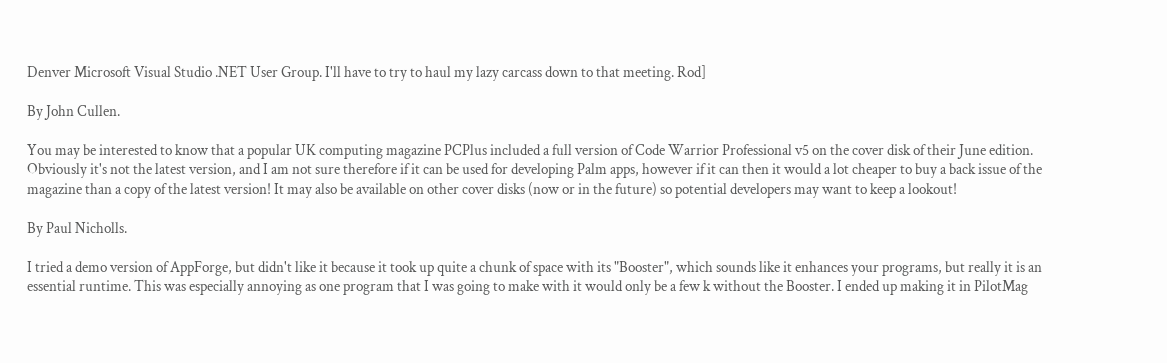Denver Microsoft Visual Studio .NET User Group. I'll have to try to haul my lazy carcass down to that meeting. Rod]

By John Cullen.

You may be interested to know that a popular UK computing magazine PCPlus included a full version of Code Warrior Professional v5 on the cover disk of their June edition. Obviously it's not the latest version, and I am not sure therefore if it can be used for developing Palm apps, however if it can then it would a lot cheaper to buy a back issue of the magazine than a copy of the latest version! It may also be available on other cover disks (now or in the future) so potential developers may want to keep a lookout!

By Paul Nicholls.

I tried a demo version of AppForge, but didn't like it because it took up quite a chunk of space with its "Booster", which sounds like it enhances your programs, but really it is an essential runtime. This was especially annoying as one program that I was going to make with it would only be a few k without the Booster. I ended up making it in PilotMag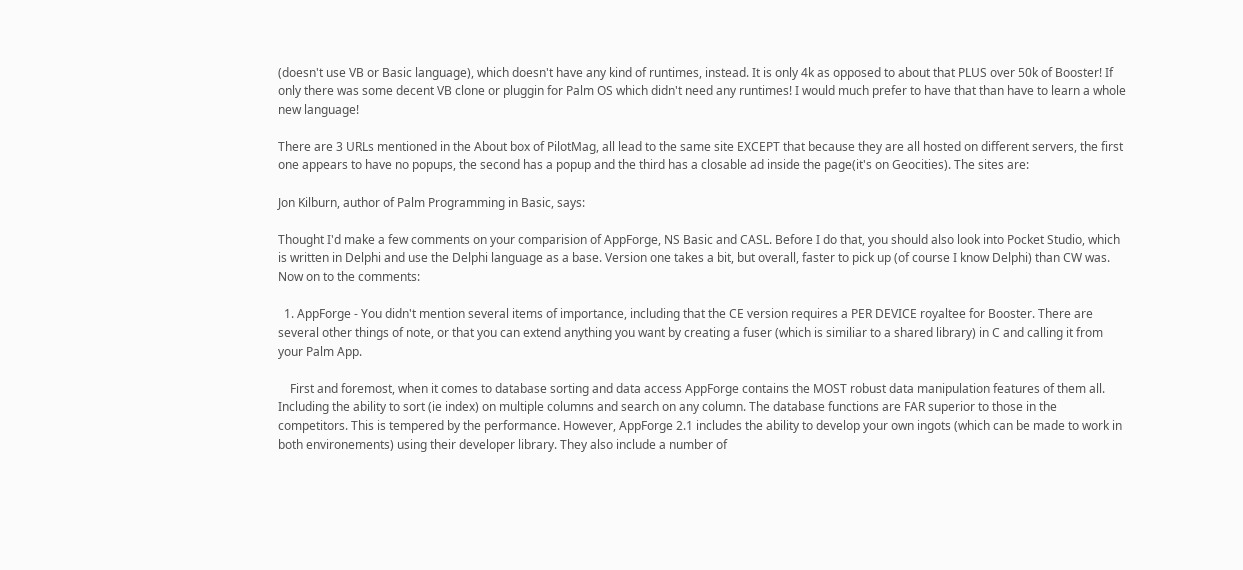(doesn't use VB or Basic language), which doesn't have any kind of runtimes, instead. It is only 4k as opposed to about that PLUS over 50k of Booster! If only there was some decent VB clone or pluggin for Palm OS which didn't need any runtimes! I would much prefer to have that than have to learn a whole new language!

There are 3 URLs mentioned in the About box of PilotMag, all lead to the same site EXCEPT that because they are all hosted on different servers, the first one appears to have no popups, the second has a popup and the third has a closable ad inside the page(it's on Geocities). The sites are:

Jon Kilburn, author of Palm Programming in Basic, says:

Thought I'd make a few comments on your comparision of AppForge, NS Basic and CASL. Before I do that, you should also look into Pocket Studio, which is written in Delphi and use the Delphi language as a base. Version one takes a bit, but overall, faster to pick up (of course I know Delphi) than CW was. Now on to the comments:

  1. AppForge - You didn't mention several items of importance, including that the CE version requires a PER DEVICE royaltee for Booster. There are several other things of note, or that you can extend anything you want by creating a fuser (which is similiar to a shared library) in C and calling it from your Palm App.

    First and foremost, when it comes to database sorting and data access AppForge contains the MOST robust data manipulation features of them all. Including the ability to sort (ie index) on multiple columns and search on any column. The database functions are FAR superior to those in the competitors. This is tempered by the performance. However, AppForge 2.1 includes the ability to develop your own ingots (which can be made to work in both environements) using their developer library. They also include a number of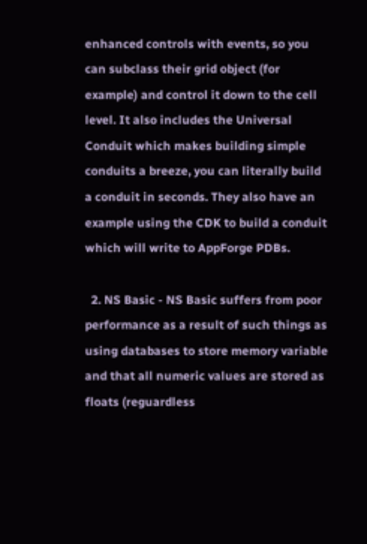enhanced controls with events, so you can subclass their grid object (for example) and control it down to the cell level. It also includes the Universal Conduit which makes building simple conduits a breeze, you can literally build a conduit in seconds. They also have an example using the CDK to build a conduit which will write to AppForge PDBs.

  2. NS Basic - NS Basic suffers from poor performance as a result of such things as using databases to store memory variable and that all numeric values are stored as floats (reguardless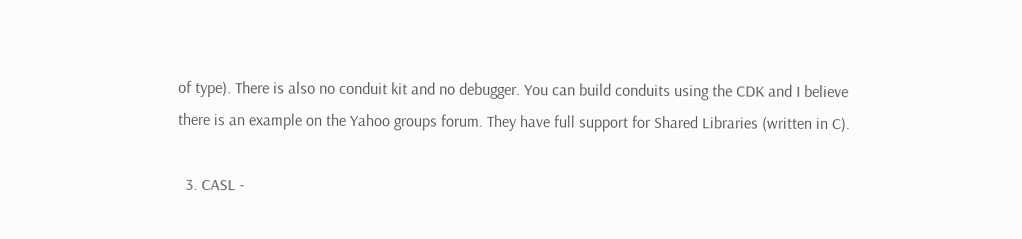of type). There is also no conduit kit and no debugger. You can build conduits using the CDK and I believe there is an example on the Yahoo groups forum. They have full support for Shared Libraries (written in C).

  3. CASL -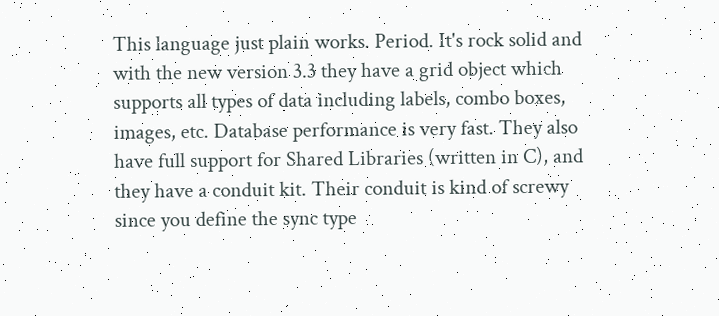This language just plain works. Period. It's rock solid and with the new version 3.3 they have a grid object which supports all types of data including labels, combo boxes, images, etc. Database performance is very fast. They also have full support for Shared Libraries (written in C), and they have a conduit kit. Their conduit is kind of screwy since you define the sync type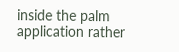inside the palm application rather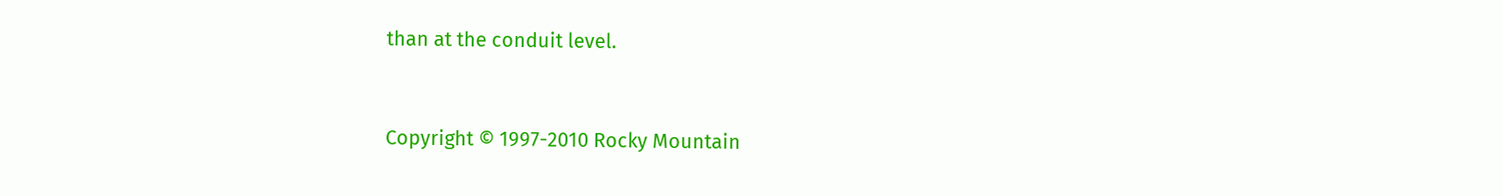than at the conduit level.


Copyright © 1997-2010 Rocky Mountain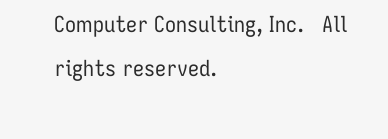Computer Consulting, Inc.   All rights reserved.